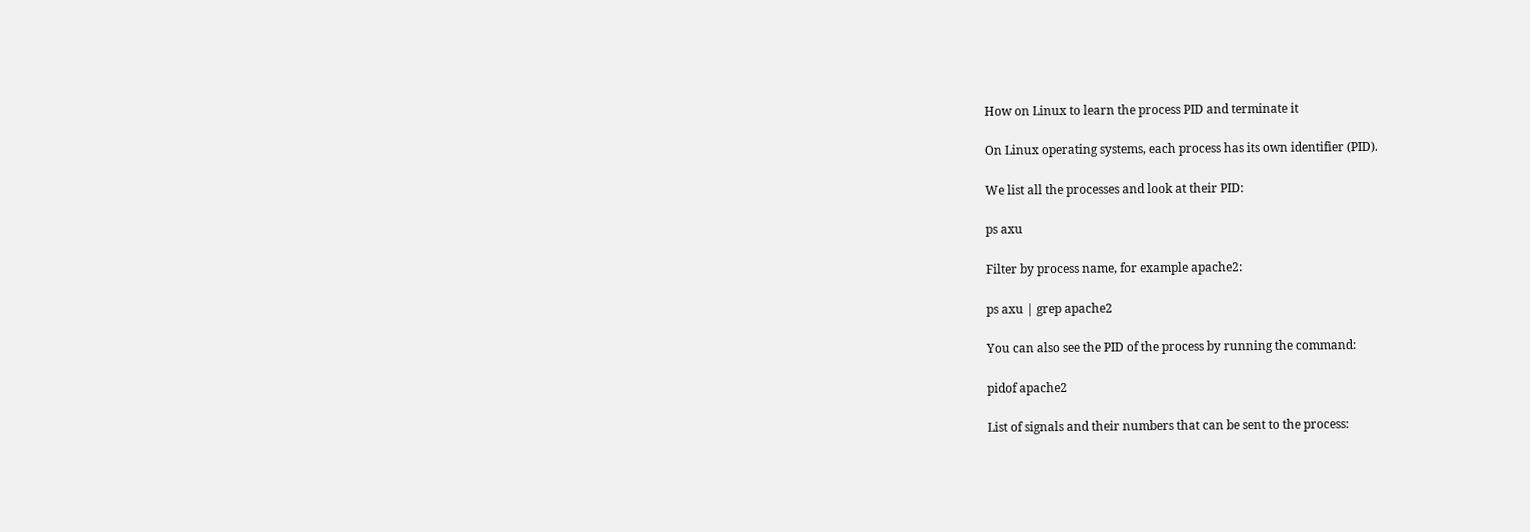How on Linux to learn the process PID and terminate it

On Linux operating systems, each process has its own identifier (PID).

We list all the processes and look at their PID:

ps axu

Filter by process name, for example apache2:

ps axu | grep apache2

You can also see the PID of the process by running the command:

pidof apache2

List of signals and their numbers that can be sent to the process: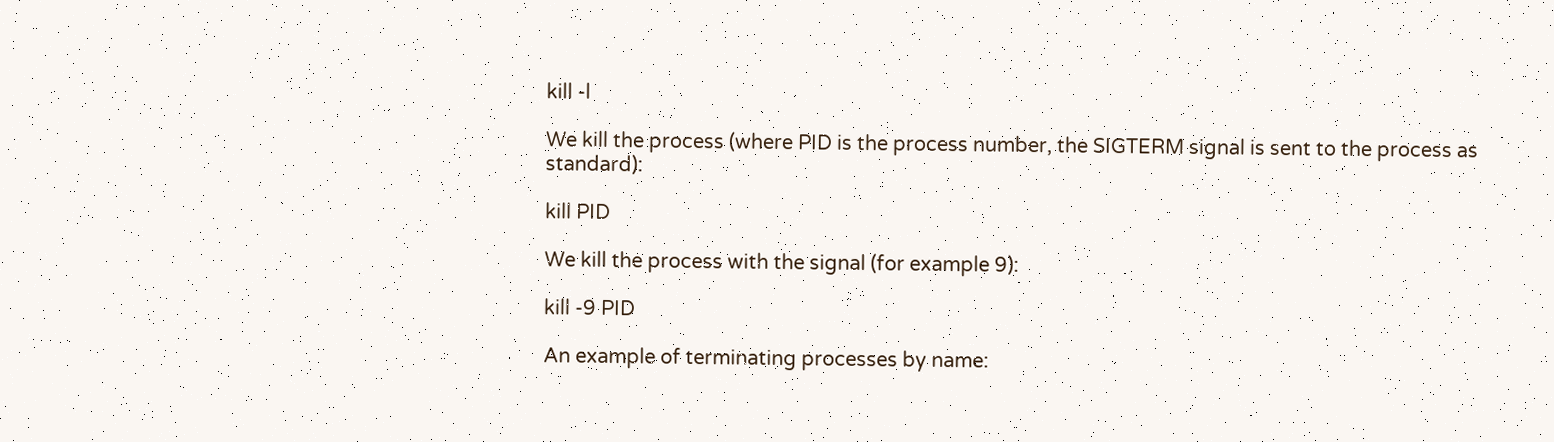kill -l

We kill the process (where PID is the process number, the SIGTERM signal is sent to the process as standard):

kill PID

We kill the process with the signal (for example 9):

kill -9 PID

An example of terminating processes by name: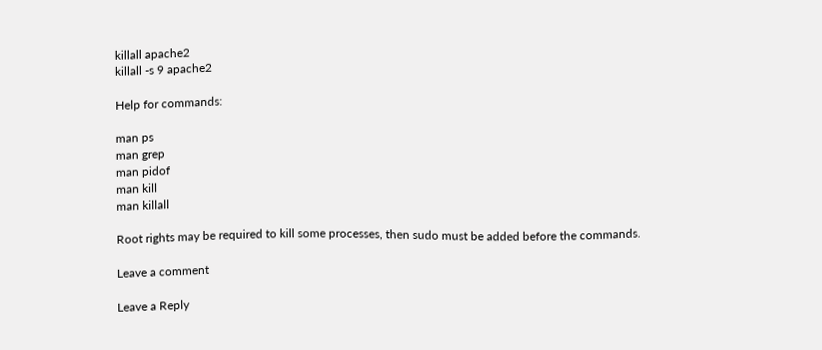killall apache2
killall -s 9 apache2

Help for commands:

man ps
man grep
man pidof
man kill
man killall

Root rights may be required to kill some processes, then sudo must be added before the commands.

Leave a comment

Leave a Reply